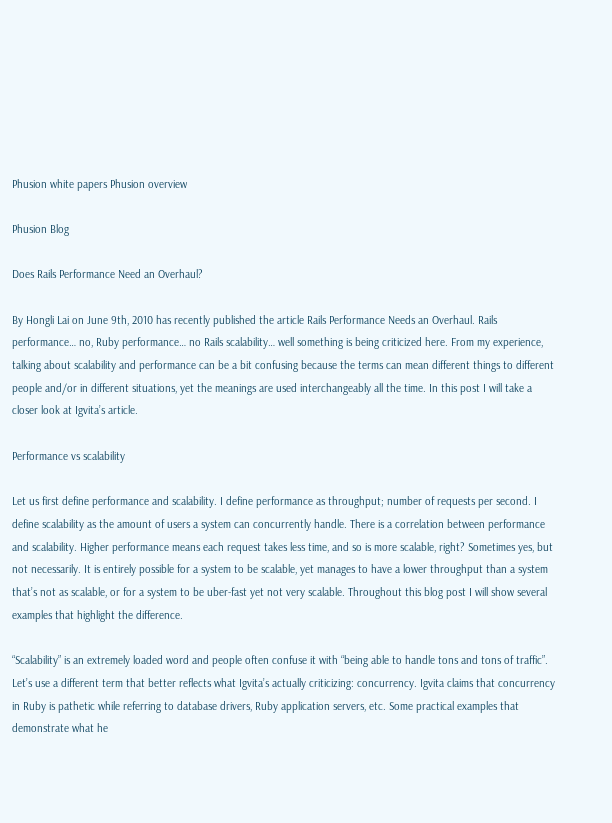Phusion white papers Phusion overview

Phusion Blog

Does Rails Performance Need an Overhaul?

By Hongli Lai on June 9th, 2010 has recently published the article Rails Performance Needs an Overhaul. Rails performance… no, Ruby performance… no Rails scalability… well something is being criticized here. From my experience, talking about scalability and performance can be a bit confusing because the terms can mean different things to different people and/or in different situations, yet the meanings are used interchangeably all the time. In this post I will take a closer look at Igvita’s article.

Performance vs scalability

Let us first define performance and scalability. I define performance as throughput; number of requests per second. I define scalability as the amount of users a system can concurrently handle. There is a correlation between performance and scalability. Higher performance means each request takes less time, and so is more scalable, right? Sometimes yes, but not necessarily. It is entirely possible for a system to be scalable, yet manages to have a lower throughput than a system that’s not as scalable, or for a system to be uber-fast yet not very scalable. Throughout this blog post I will show several examples that highlight the difference.

“Scalability” is an extremely loaded word and people often confuse it with “being able to handle tons and tons of traffic”. Let’s use a different term that better reflects what Igvita’s actually criticizing: concurrency. Igvita claims that concurrency in Ruby is pathetic while referring to database drivers, Ruby application servers, etc. Some practical examples that demonstrate what he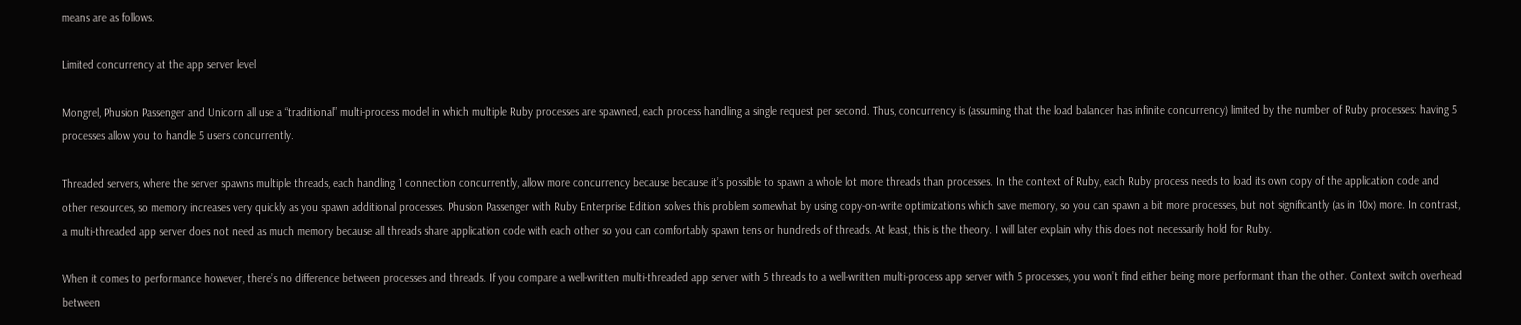means are as follows.

Limited concurrency at the app server level

Mongrel, Phusion Passenger and Unicorn all use a “traditional” multi-process model in which multiple Ruby processes are spawned, each process handling a single request per second. Thus, concurrency is (assuming that the load balancer has infinite concurrency) limited by the number of Ruby processes: having 5 processes allow you to handle 5 users concurrently.

Threaded servers, where the server spawns multiple threads, each handling 1 connection concurrently, allow more concurrency because because it’s possible to spawn a whole lot more threads than processes. In the context of Ruby, each Ruby process needs to load its own copy of the application code and other resources, so memory increases very quickly as you spawn additional processes. Phusion Passenger with Ruby Enterprise Edition solves this problem somewhat by using copy-on-write optimizations which save memory, so you can spawn a bit more processes, but not significantly (as in 10x) more. In contrast, a multi-threaded app server does not need as much memory because all threads share application code with each other so you can comfortably spawn tens or hundreds of threads. At least, this is the theory. I will later explain why this does not necessarily hold for Ruby.

When it comes to performance however, there’s no difference between processes and threads. If you compare a well-written multi-threaded app server with 5 threads to a well-written multi-process app server with 5 processes, you won’t find either being more performant than the other. Context switch overhead between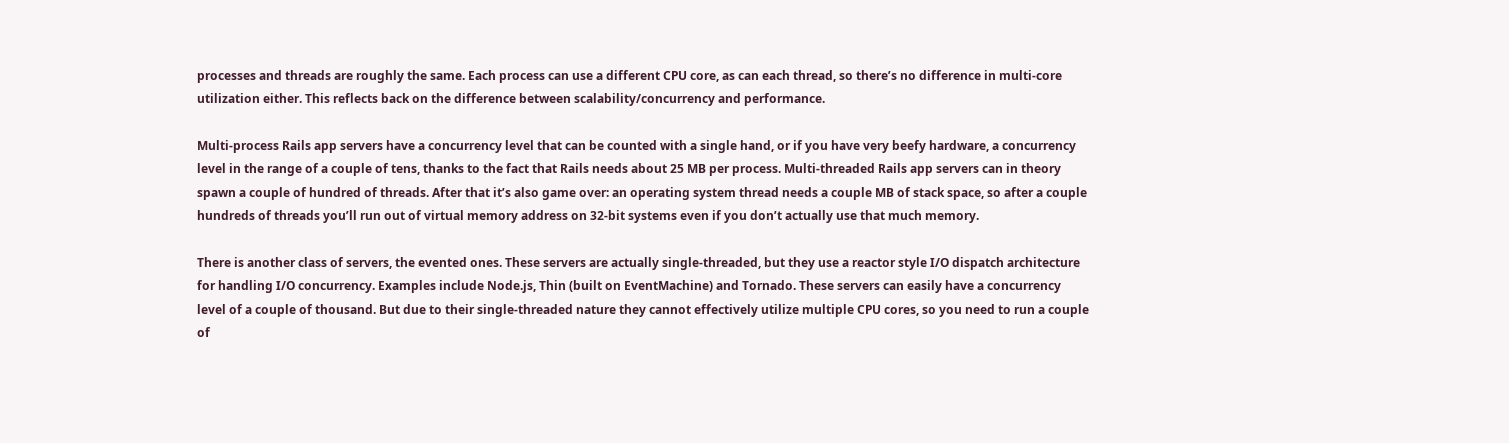processes and threads are roughly the same. Each process can use a different CPU core, as can each thread, so there’s no difference in multi-core utilization either. This reflects back on the difference between scalability/concurrency and performance.

Multi-process Rails app servers have a concurrency level that can be counted with a single hand, or if you have very beefy hardware, a concurrency level in the range of a couple of tens, thanks to the fact that Rails needs about 25 MB per process. Multi-threaded Rails app servers can in theory spawn a couple of hundred of threads. After that it’s also game over: an operating system thread needs a couple MB of stack space, so after a couple hundreds of threads you’ll run out of virtual memory address on 32-bit systems even if you don’t actually use that much memory.

There is another class of servers, the evented ones. These servers are actually single-threaded, but they use a reactor style I/O dispatch architecture for handling I/O concurrency. Examples include Node.js, Thin (built on EventMachine) and Tornado. These servers can easily have a concurrency level of a couple of thousand. But due to their single-threaded nature they cannot effectively utilize multiple CPU cores, so you need to run a couple of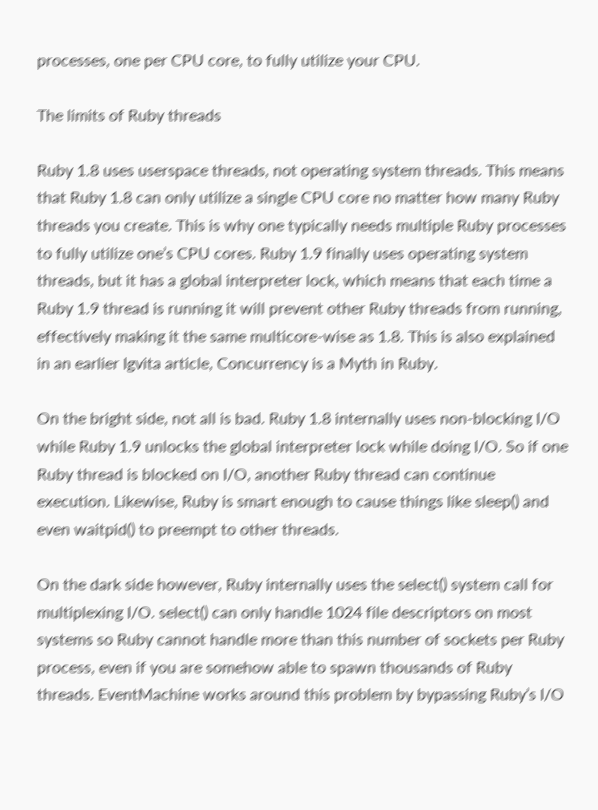processes, one per CPU core, to fully utilize your CPU.

The limits of Ruby threads

Ruby 1.8 uses userspace threads, not operating system threads. This means that Ruby 1.8 can only utilize a single CPU core no matter how many Ruby threads you create. This is why one typically needs multiple Ruby processes to fully utilize one’s CPU cores. Ruby 1.9 finally uses operating system threads, but it has a global interpreter lock, which means that each time a Ruby 1.9 thread is running it will prevent other Ruby threads from running, effectively making it the same multicore-wise as 1.8. This is also explained in an earlier Igvita article, Concurrency is a Myth in Ruby.

On the bright side, not all is bad. Ruby 1.8 internally uses non-blocking I/O while Ruby 1.9 unlocks the global interpreter lock while doing I/O. So if one Ruby thread is blocked on I/O, another Ruby thread can continue execution. Likewise, Ruby is smart enough to cause things like sleep() and even waitpid() to preempt to other threads.

On the dark side however, Ruby internally uses the select() system call for multiplexing I/O. select() can only handle 1024 file descriptors on most systems so Ruby cannot handle more than this number of sockets per Ruby process, even if you are somehow able to spawn thousands of Ruby threads. EventMachine works around this problem by bypassing Ruby’s I/O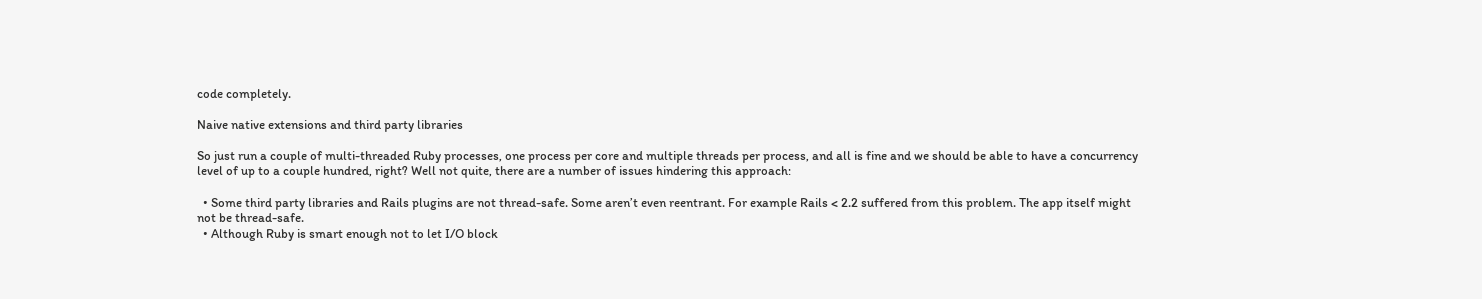code completely.

Naive native extensions and third party libraries

So just run a couple of multi-threaded Ruby processes, one process per core and multiple threads per process, and all is fine and we should be able to have a concurrency level of up to a couple hundred, right? Well not quite, there are a number of issues hindering this approach:

  • Some third party libraries and Rails plugins are not thread-safe. Some aren’t even reentrant. For example Rails < 2.2 suffered from this problem. The app itself might not be thread-safe.
  • Although Ruby is smart enough not to let I/O block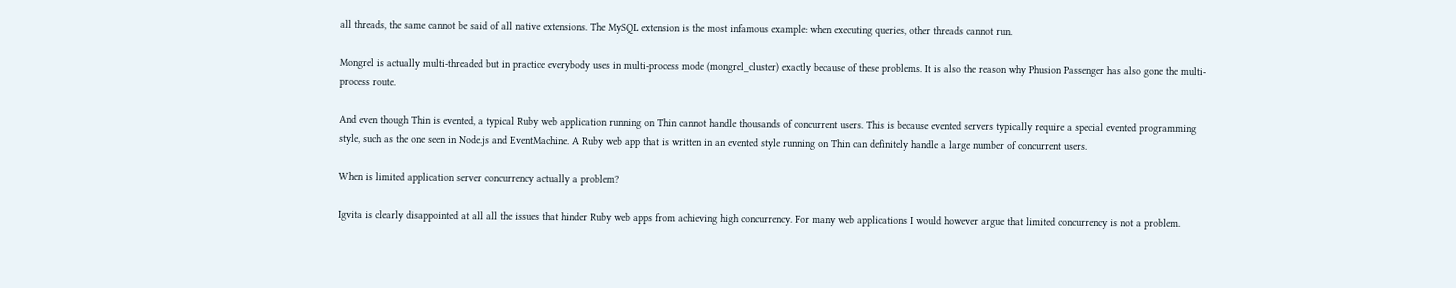all threads, the same cannot be said of all native extensions. The MySQL extension is the most infamous example: when executing queries, other threads cannot run.

Mongrel is actually multi-threaded but in practice everybody uses in multi-process mode (mongrel_cluster) exactly because of these problems. It is also the reason why Phusion Passenger has also gone the multi-process route.

And even though Thin is evented, a typical Ruby web application running on Thin cannot handle thousands of concurrent users. This is because evented servers typically require a special evented programming style, such as the one seen in Node.js and EventMachine. A Ruby web app that is written in an evented style running on Thin can definitely handle a large number of concurrent users.

When is limited application server concurrency actually a problem?

Igvita is clearly disappointed at all all the issues that hinder Ruby web apps from achieving high concurrency. For many web applications I would however argue that limited concurrency is not a problem.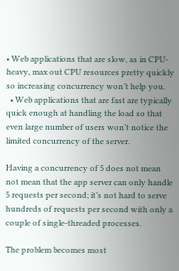• Web applications that are slow, as in CPU-heavy, max out CPU resources pretty quickly so increasing concurrency won’t help you.
  • Web applications that are fast are typically quick enough at handling the load so that even large number of users won’t notice the limited concurrency of the server.

Having a concurrency of 5 does not mean not mean that the app server can only handle 5 requests per second; it’s not hard to serve hundreds of requests per second with only a couple of single-threaded processes.

The problem becomes most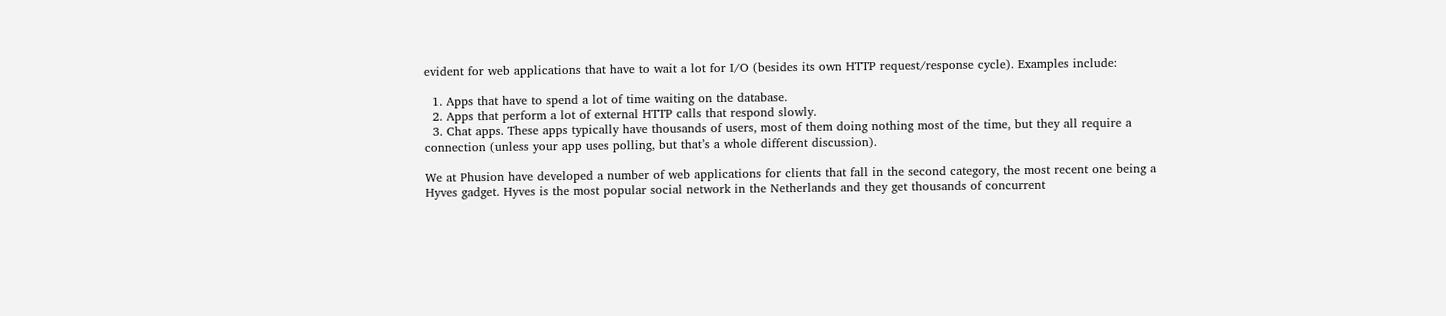evident for web applications that have to wait a lot for I/O (besides its own HTTP request/response cycle). Examples include:

  1. Apps that have to spend a lot of time waiting on the database.
  2. Apps that perform a lot of external HTTP calls that respond slowly.
  3. Chat apps. These apps typically have thousands of users, most of them doing nothing most of the time, but they all require a connection (unless your app uses polling, but that’s a whole different discussion).

We at Phusion have developed a number of web applications for clients that fall in the second category, the most recent one being a Hyves gadget. Hyves is the most popular social network in the Netherlands and they get thousands of concurrent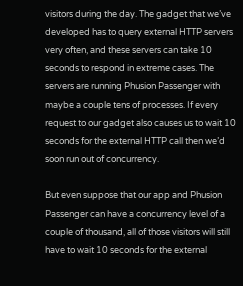visitors during the day. The gadget that we’ve developed has to query external HTTP servers very often, and these servers can take 10 seconds to respond in extreme cases. The servers are running Phusion Passenger with maybe a couple tens of processes. If every request to our gadget also causes us to wait 10 seconds for the external HTTP call then we’d soon run out of concurrency.

But even suppose that our app and Phusion Passenger can have a concurrency level of a couple of thousand, all of those visitors will still have to wait 10 seconds for the external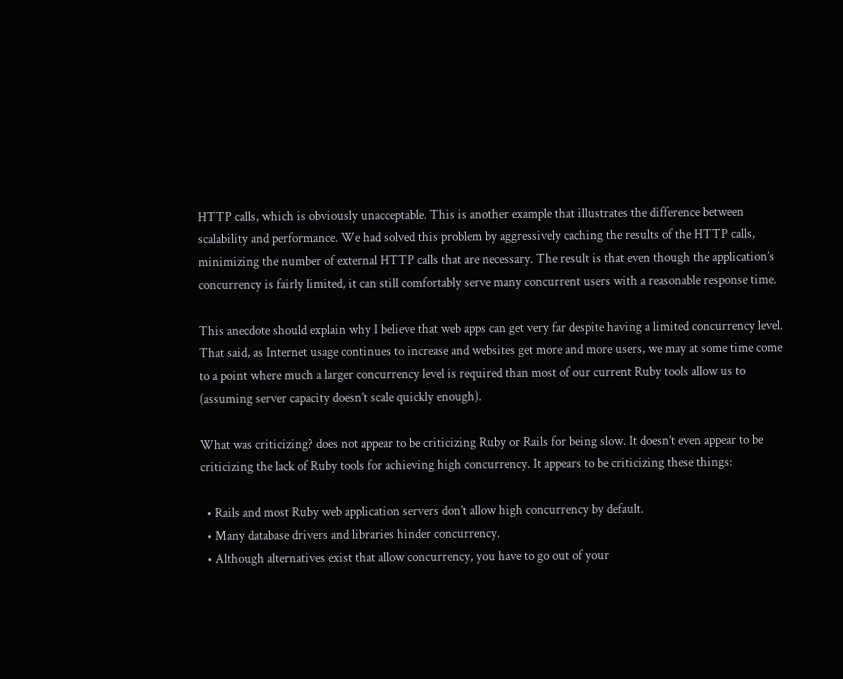HTTP calls, which is obviously unacceptable. This is another example that illustrates the difference between scalability and performance. We had solved this problem by aggressively caching the results of the HTTP calls, minimizing the number of external HTTP calls that are necessary. The result is that even though the application’s concurrency is fairly limited, it can still comfortably serve many concurrent users with a reasonable response time.

This anecdote should explain why I believe that web apps can get very far despite having a limited concurrency level. That said, as Internet usage continues to increase and websites get more and more users, we may at some time come to a point where much a larger concurrency level is required than most of our current Ruby tools allow us to (assuming server capacity doesn’t scale quickly enough).

What was criticizing? does not appear to be criticizing Ruby or Rails for being slow. It doesn’t even appear to be criticizing the lack of Ruby tools for achieving high concurrency. It appears to be criticizing these things:

  • Rails and most Ruby web application servers don’t allow high concurrency by default.
  • Many database drivers and libraries hinder concurrency.
  • Although alternatives exist that allow concurrency, you have to go out of your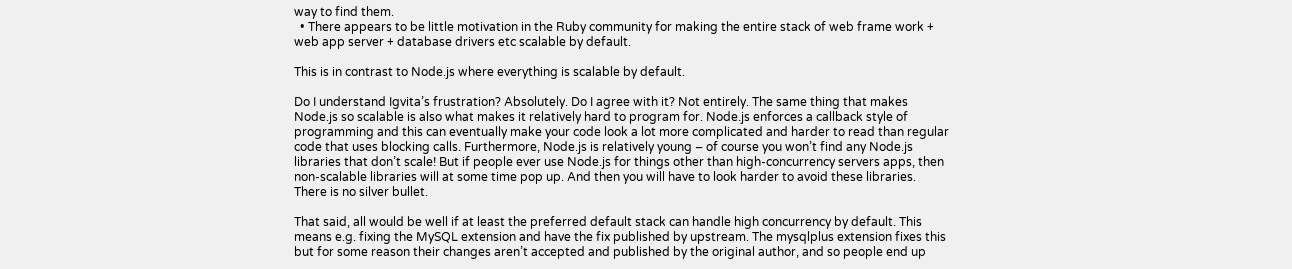way to find them.
  • There appears to be little motivation in the Ruby community for making the entire stack of web frame work + web app server + database drivers etc scalable by default.

This is in contrast to Node.js where everything is scalable by default.

Do I understand Igvita’s frustration? Absolutely. Do I agree with it? Not entirely. The same thing that makes Node.js so scalable is also what makes it relatively hard to program for. Node.js enforces a callback style of programming and this can eventually make your code look a lot more complicated and harder to read than regular code that uses blocking calls. Furthermore, Node.js is relatively young – of course you won’t find any Node.js libraries that don’t scale! But if people ever use Node.js for things other than high-concurrency servers apps, then non-scalable libraries will at some time pop up. And then you will have to look harder to avoid these libraries. There is no silver bullet.

That said, all would be well if at least the preferred default stack can handle high concurrency by default. This means e.g. fixing the MySQL extension and have the fix published by upstream. The mysqlplus extension fixes this but for some reason their changes aren’t accepted and published by the original author, and so people end up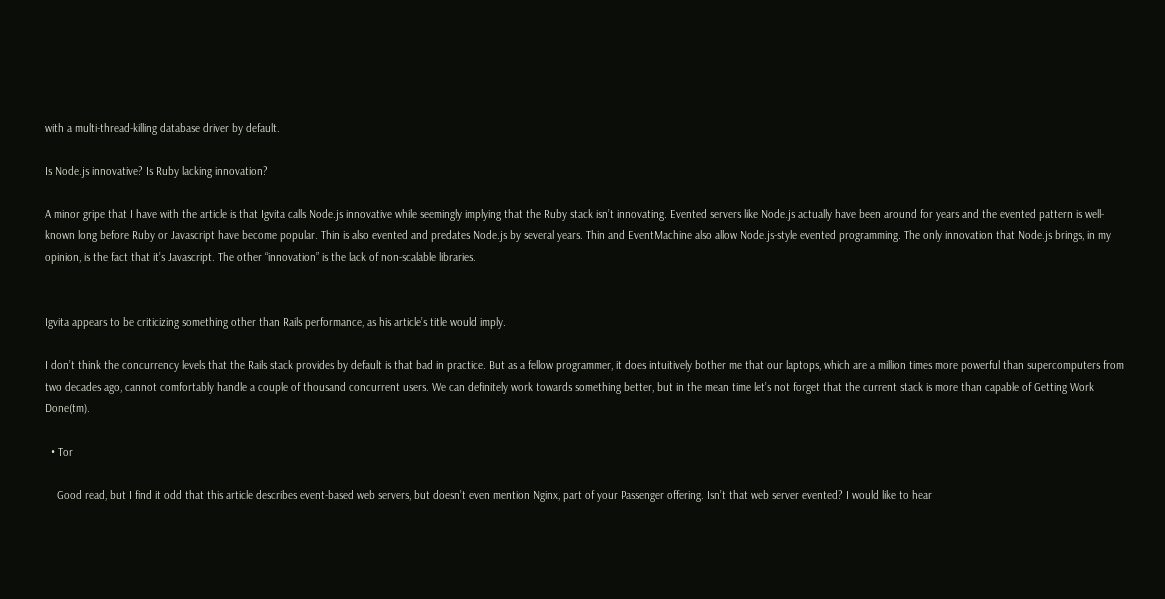with a multi-thread-killing database driver by default.

Is Node.js innovative? Is Ruby lacking innovation?

A minor gripe that I have with the article is that Igvita calls Node.js innovative while seemingly implying that the Ruby stack isn’t innovating. Evented servers like Node.js actually have been around for years and the evented pattern is well-known long before Ruby or Javascript have become popular. Thin is also evented and predates Node.js by several years. Thin and EventMachine also allow Node.js-style evented programming. The only innovation that Node.js brings, in my opinion, is the fact that it’s Javascript. The other “innovation” is the lack of non-scalable libraries.


Igvita appears to be criticizing something other than Rails performance, as his article’s title would imply.

I don’t think the concurrency levels that the Rails stack provides by default is that bad in practice. But as a fellow programmer, it does intuitively bother me that our laptops, which are a million times more powerful than supercomputers from two decades ago, cannot comfortably handle a couple of thousand concurrent users. We can definitely work towards something better, but in the mean time let’s not forget that the current stack is more than capable of Getting Work Done(tm).

  • Tor

    Good read, but I find it odd that this article describes event-based web servers, but doesn’t even mention Nginx, part of your Passenger offering. Isn’t that web server evented? I would like to hear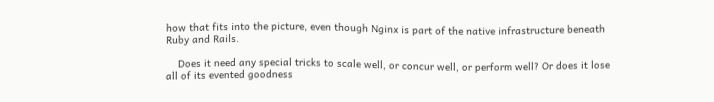how that fits into the picture, even though Nginx is part of the native infrastructure beneath Ruby and Rails.

    Does it need any special tricks to scale well, or concur well, or perform well? Or does it lose all of its evented goodness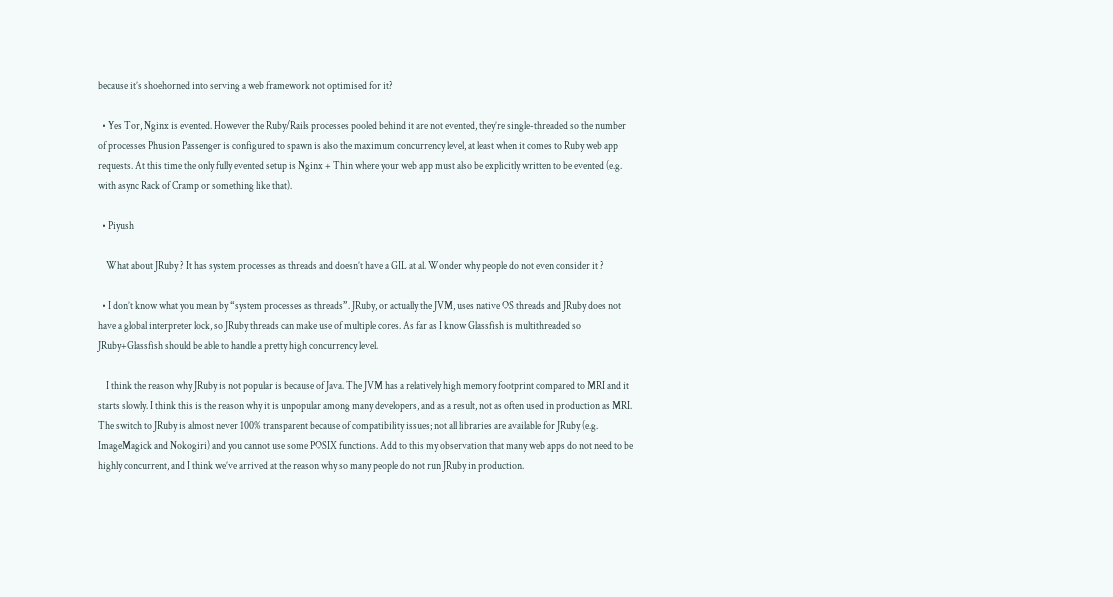because it’s shoehorned into serving a web framework not optimised for it?

  • Yes Tor, Nginx is evented. However the Ruby/Rails processes pooled behind it are not evented, they’re single-threaded so the number of processes Phusion Passenger is configured to spawn is also the maximum concurrency level, at least when it comes to Ruby web app requests. At this time the only fully evented setup is Nginx + Thin where your web app must also be explicitly written to be evented (e.g. with async Rack of Cramp or something like that).

  • Piyush

    What about JRuby ? It has system processes as threads and doesn’t have a GIL at al. Wonder why people do not even consider it ?

  • I don’t know what you mean by “system processes as threads”. JRuby, or actually the JVM, uses native OS threads and JRuby does not have a global interpreter lock, so JRuby threads can make use of multiple cores. As far as I know Glassfish is multithreaded so JRuby+Glassfish should be able to handle a pretty high concurrency level.

    I think the reason why JRuby is not popular is because of Java. The JVM has a relatively high memory footprint compared to MRI and it starts slowly. I think this is the reason why it is unpopular among many developers, and as a result, not as often used in production as MRI. The switch to JRuby is almost never 100% transparent because of compatibility issues; not all libraries are available for JRuby (e.g. ImageMagick and Nokogiri) and you cannot use some POSIX functions. Add to this my observation that many web apps do not need to be highly concurrent, and I think we’ve arrived at the reason why so many people do not run JRuby in production.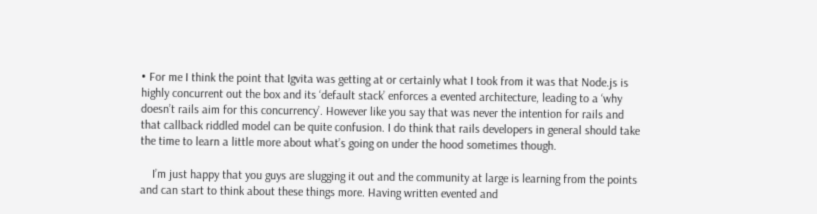• For me I think the point that Igvita was getting at or certainly what I took from it was that Node.js is highly concurrent out the box and its ‘default stack’ enforces a evented architecture, leading to a ‘why doesn’t rails aim for this concurrency’. However like you say that was never the intention for rails and that callback riddled model can be quite confusion. I do think that rails developers in general should take the time to learn a little more about what’s going on under the hood sometimes though.

    I’m just happy that you guys are slugging it out and the community at large is learning from the points and can start to think about these things more. Having written evented and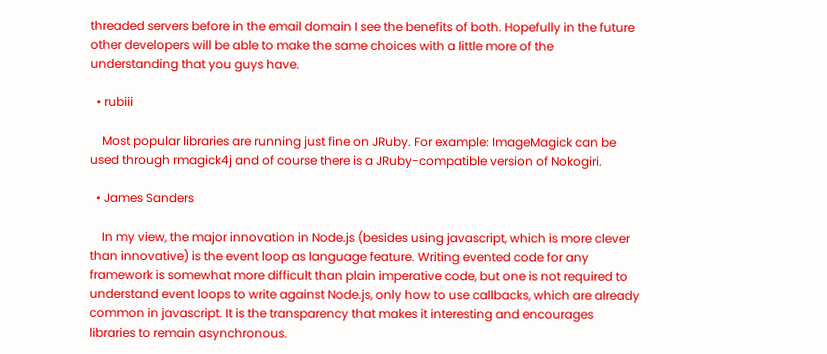threaded servers before in the email domain I see the benefits of both. Hopefully in the future other developers will be able to make the same choices with a little more of the understanding that you guys have.

  • rubiii

    Most popular libraries are running just fine on JRuby. For example: ImageMagick can be used through rmagick4j and of course there is a JRuby-compatible version of Nokogiri.

  • James Sanders

    In my view, the major innovation in Node.js (besides using javascript, which is more clever than innovative) is the event loop as language feature. Writing evented code for any framework is somewhat more difficult than plain imperative code, but one is not required to understand event loops to write against Node.js, only how to use callbacks, which are already common in javascript. It is the transparency that makes it interesting and encourages libraries to remain asynchronous.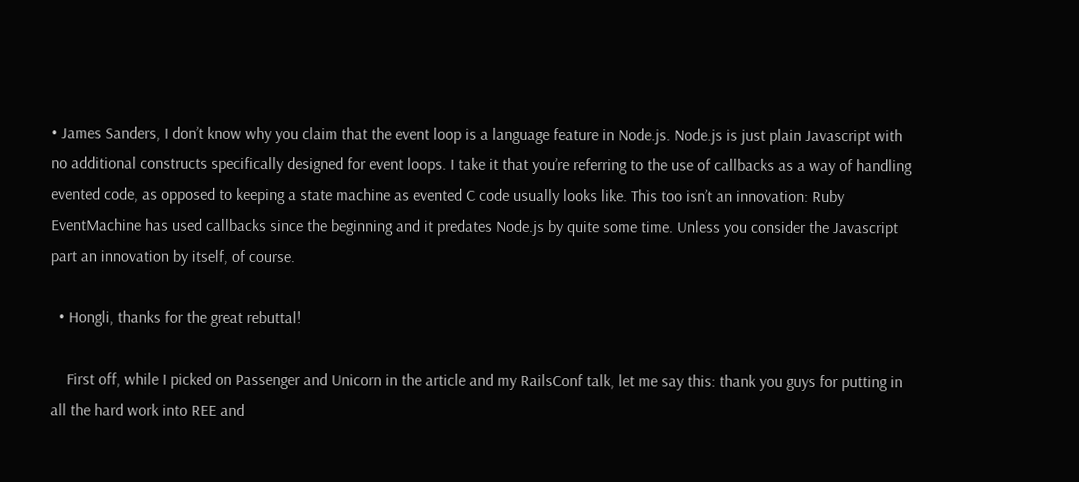• James Sanders, I don’t know why you claim that the event loop is a language feature in Node.js. Node.js is just plain Javascript with no additional constructs specifically designed for event loops. I take it that you’re referring to the use of callbacks as a way of handling evented code, as opposed to keeping a state machine as evented C code usually looks like. This too isn’t an innovation: Ruby EventMachine has used callbacks since the beginning and it predates Node.js by quite some time. Unless you consider the Javascript part an innovation by itself, of course.

  • Hongli, thanks for the great rebuttal!

    First off, while I picked on Passenger and Unicorn in the article and my RailsConf talk, let me say this: thank you guys for putting in all the hard work into REE and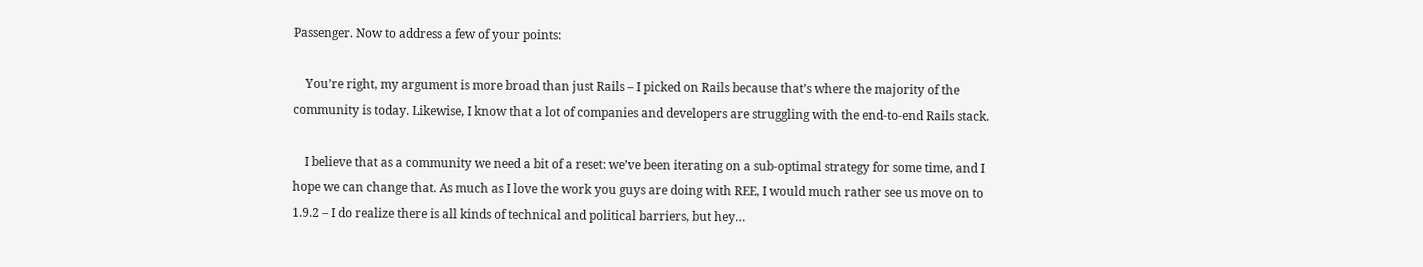Passenger. Now to address a few of your points:

    You’re right, my argument is more broad than just Rails – I picked on Rails because that’s where the majority of the community is today. Likewise, I know that a lot of companies and developers are struggling with the end-to-end Rails stack.

    I believe that as a community we need a bit of a reset: we’ve been iterating on a sub-optimal strategy for some time, and I hope we can change that. As much as I love the work you guys are doing with REE, I would much rather see us move on to 1.9.2 – I do realize there is all kinds of technical and political barriers, but hey…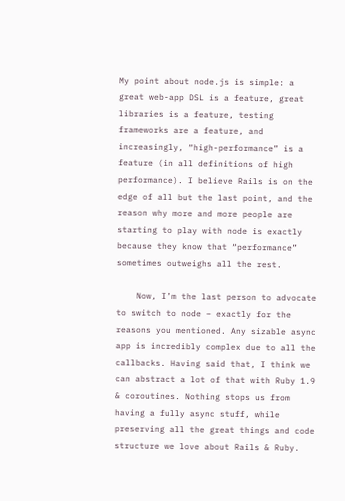My point about node.js is simple: a great web-app DSL is a feature, great libraries is a feature, testing frameworks are a feature, and increasingly, “high-performance” is a feature (in all definitions of high performance). I believe Rails is on the edge of all but the last point, and the reason why more and more people are starting to play with node is exactly because they know that “performance” sometimes outweighs all the rest.

    Now, I’m the last person to advocate to switch to node – exactly for the reasons you mentioned. Any sizable async app is incredibly complex due to all the callbacks. Having said that, I think we can abstract a lot of that with Ruby 1.9 & coroutines. Nothing stops us from having a fully async stuff, while preserving all the great things and code structure we love about Rails & Ruby.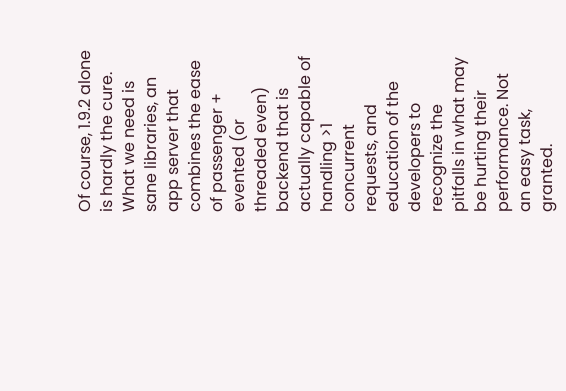Of course, 1.9.2 alone is hardly the cure. What we need is sane libraries, an app server that combines the ease of passenger + evented (or threaded even) backend that is actually capable of handling >1 concurrent requests, and education of the developers to recognize the pitfalls in what may be hurting their performance. Not an easy task, granted.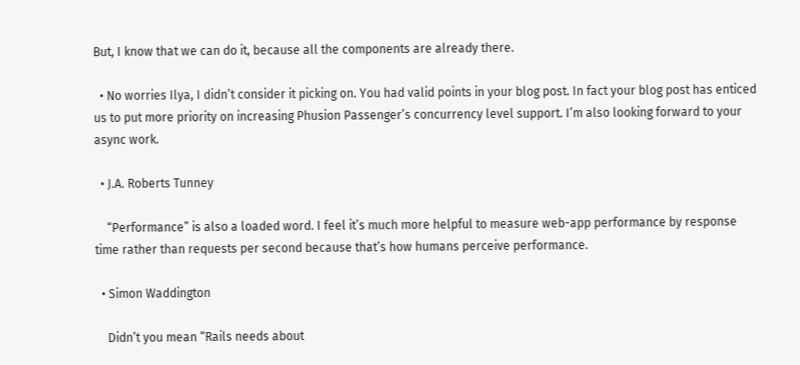But, I know that we can do it, because all the components are already there.

  • No worries Ilya, I didn’t consider it picking on. You had valid points in your blog post. In fact your blog post has enticed us to put more priority on increasing Phusion Passenger’s concurrency level support. I’m also looking forward to your async work.

  • J.A. Roberts Tunney

    “Performance” is also a loaded word. I feel it’s much more helpful to measure web-app performance by response time rather than requests per second because that’s how humans perceive performance.

  • Simon Waddington

    Didn’t you mean “Rails needs about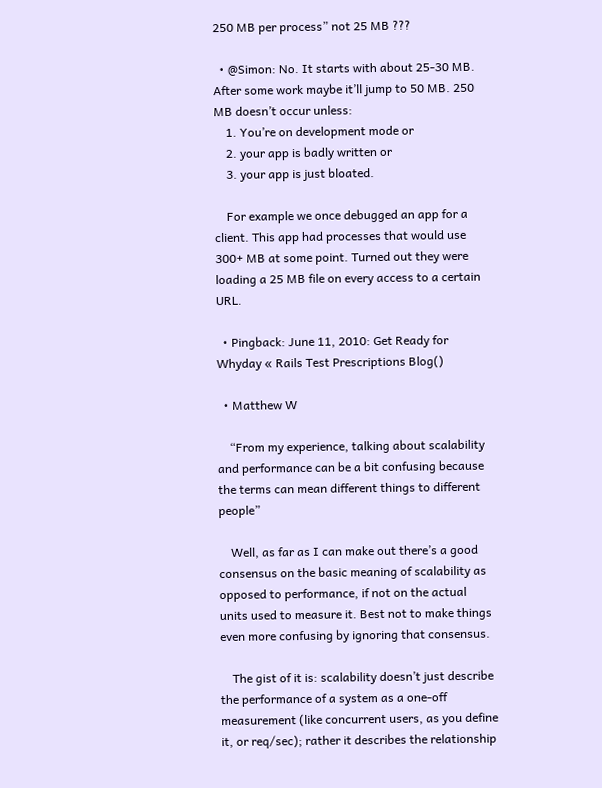250 MB per process” not 25 MB ???

  • @Simon: No. It starts with about 25-30 MB. After some work maybe it’ll jump to 50 MB. 250 MB doesn’t occur unless:
    1. You’re on development mode or
    2. your app is badly written or
    3. your app is just bloated.

    For example we once debugged an app for a client. This app had processes that would use 300+ MB at some point. Turned out they were loading a 25 MB file on every access to a certain URL.

  • Pingback: June 11, 2010: Get Ready for Whyday « Rails Test Prescriptions Blog()

  • Matthew W

    “From my experience, talking about scalability and performance can be a bit confusing because the terms can mean different things to different people”

    Well, as far as I can make out there’s a good consensus on the basic meaning of scalability as opposed to performance, if not on the actual units used to measure it. Best not to make things even more confusing by ignoring that consensus.

    The gist of it is: scalability doesn’t just describe the performance of a system as a one-off measurement (like concurrent users, as you define it, or req/sec); rather it describes the relationship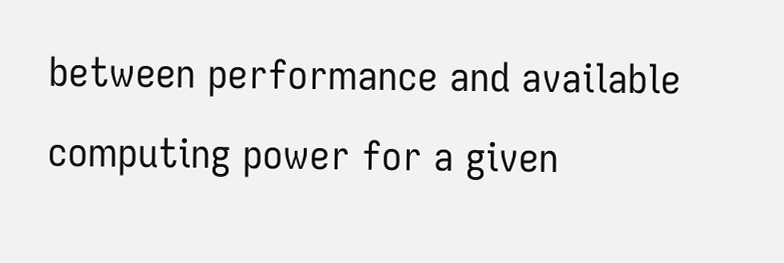between performance and available computing power for a given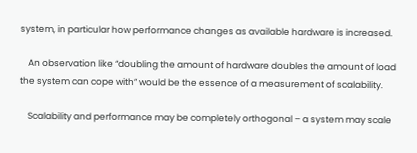system, in particular how performance changes as available hardware is increased.

    An observation like “doubling the amount of hardware doubles the amount of load the system can cope with” would be the essence of a measurement of scalability.

    Scalability and performance may be completely orthogonal – a system may scale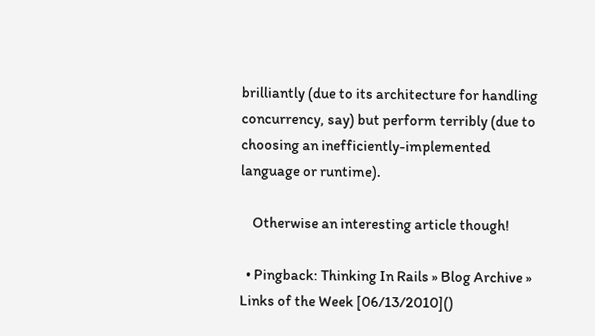brilliantly (due to its architecture for handling concurrency, say) but perform terribly (due to choosing an inefficiently-implemented language or runtime).

    Otherwise an interesting article though!

  • Pingback: Thinking In Rails » Blog Archive » Links of the Week [06/13/2010]()